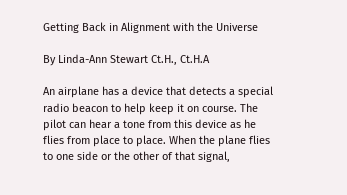Getting Back in Alignment with the Universe

By Linda-Ann Stewart Ct.H., Ct.H.A

An airplane has a device that detects a special radio beacon to help keep it on course. The pilot can hear a tone from this device as he flies from place to place. When the plane flies to one side or the other of that signal,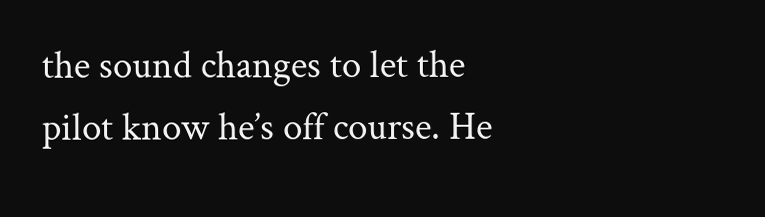the sound changes to let the pilot know he’s off course. He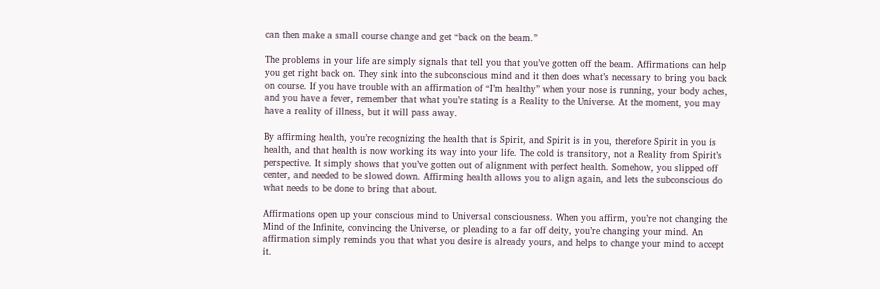can then make a small course change and get “back on the beam.”

The problems in your life are simply signals that tell you that you’ve gotten off the beam. Affirmations can help you get right back on. They sink into the subconscious mind and it then does what’s necessary to bring you back on course. If you have trouble with an affirmation of “I’m healthy” when your nose is running, your body aches, and you have a fever, remember that what you’re stating is a Reality to the Universe. At the moment, you may have a reality of illness, but it will pass away.

By affirming health, you’re recognizing the health that is Spirit, and Spirit is in you, therefore Spirit in you is health, and that health is now working its way into your life. The cold is transitory, not a Reality from Spirit’s perspective. It simply shows that you’ve gotten out of alignment with perfect health. Somehow, you slipped off center, and needed to be slowed down. Affirming health allows you to align again, and lets the subconscious do what needs to be done to bring that about.

Affirmations open up your conscious mind to Universal consciousness. When you affirm, you’re not changing the Mind of the Infinite, convincing the Universe, or pleading to a far off deity, you’re changing your mind. An affirmation simply reminds you that what you desire is already yours, and helps to change your mind to accept it.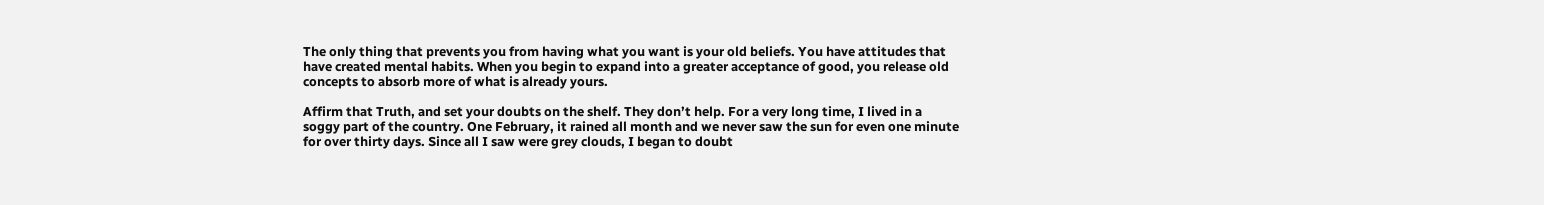The only thing that prevents you from having what you want is your old beliefs. You have attitudes that have created mental habits. When you begin to expand into a greater acceptance of good, you release old concepts to absorb more of what is already yours.

Affirm that Truth, and set your doubts on the shelf. They don’t help. For a very long time, I lived in a soggy part of the country. One February, it rained all month and we never saw the sun for even one minute for over thirty days. Since all I saw were grey clouds, I began to doubt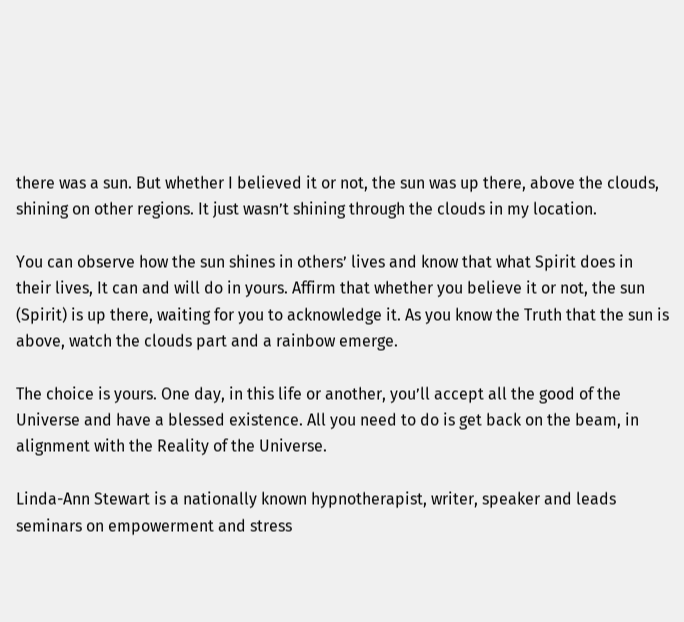there was a sun. But whether I believed it or not, the sun was up there, above the clouds, shining on other regions. It just wasn’t shining through the clouds in my location.

You can observe how the sun shines in others’ lives and know that what Spirit does in their lives, It can and will do in yours. Affirm that whether you believe it or not, the sun (Spirit) is up there, waiting for you to acknowledge it. As you know the Truth that the sun is above, watch the clouds part and a rainbow emerge.

The choice is yours. One day, in this life or another, you’ll accept all the good of the Universe and have a blessed existence. All you need to do is get back on the beam, in alignment with the Reality of the Universe.

Linda-Ann Stewart is a nationally known hypnotherapist, writer, speaker and leads seminars on empowerment and stress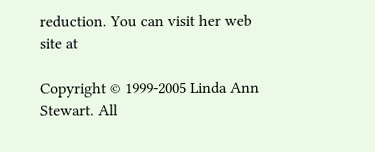reduction. You can visit her web site at

Copyright © 1999-2005 Linda Ann Stewart. All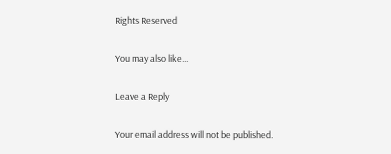Rights Reserved

You may also like...

Leave a Reply

Your email address will not be published.